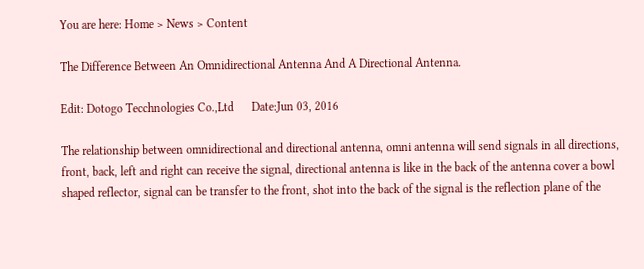You are here: Home > News > Content

The Difference Between An Omnidirectional Antenna And A Directional Antenna.

Edit: Dotogo Tecchnologies Co.,Ltd      Date:Jun 03, 2016

The relationship between omnidirectional and directional antenna, omni antenna will send signals in all directions, front, back, left and right can receive the signal, directional antenna is like in the back of the antenna cover a bowl shaped reflector, signal can be transfer to the front, shot into the back of the signal is the reflection plane of the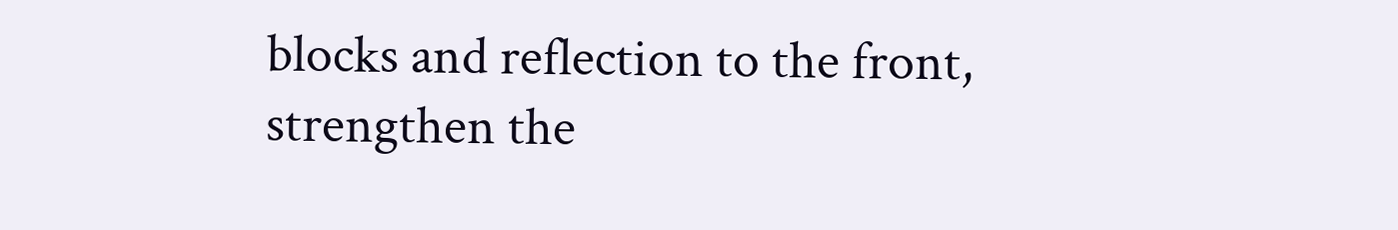blocks and reflection to the front, strengthen the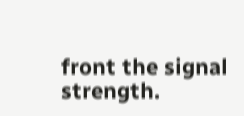front the signal strength.